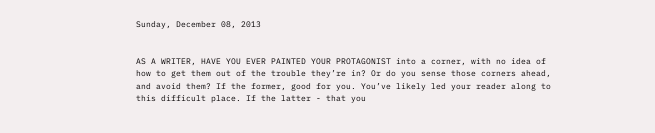Sunday, December 08, 2013


AS A WRITER, HAVE YOU EVER PAINTED YOUR PROTAGONIST into a corner, with no idea of how to get them out of the trouble they’re in? Or do you sense those corners ahead, and avoid them? If the former, good for you. You’ve likely led your reader along to this difficult place. If the latter - that you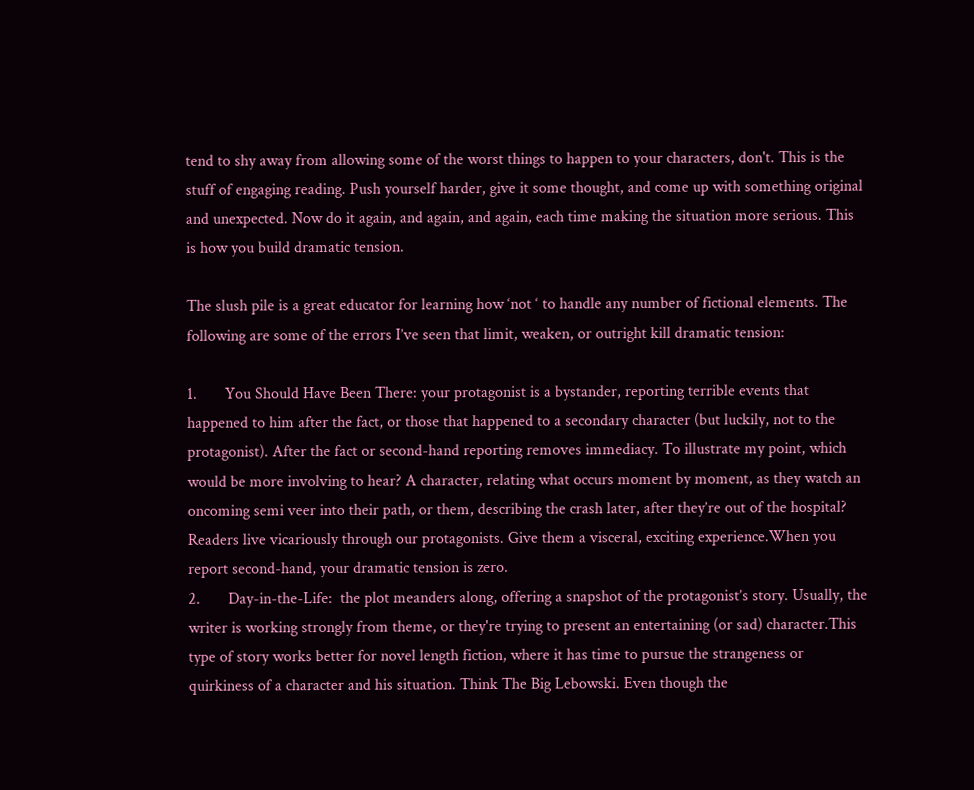tend to shy away from allowing some of the worst things to happen to your characters, don't. This is the stuff of engaging reading. Push yourself harder, give it some thought, and come up with something original and unexpected. Now do it again, and again, and again, each time making the situation more serious. This is how you build dramatic tension.

The slush pile is a great educator for learning how ‘not ‘ to handle any number of fictional elements. The following are some of the errors I’ve seen that limit, weaken, or outright kill dramatic tension:

1.       You Should Have Been There: your protagonist is a bystander, reporting terrible events that happened to him after the fact, or those that happened to a secondary character (but luckily, not to the protagonist). After the fact or second-hand reporting removes immediacy. To illustrate my point, which would be more involving to hear? A character, relating what occurs moment by moment, as they watch an oncoming semi veer into their path, or them, describing the crash later, after they’re out of the hospital? Readers live vicariously through our protagonists. Give them a visceral, exciting experience.When you report second-hand, your dramatic tension is zero.
2.       Day-in-the-Life:  the plot meanders along, offering a snapshot of the protagonist’s story. Usually, the writer is working strongly from theme, or they're trying to present an entertaining (or sad) character.This type of story works better for novel length fiction, where it has time to pursue the strangeness or quirkiness of a character and his situation. Think The Big Lebowski. Even though the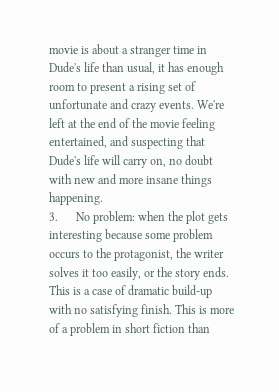movie is about a stranger time in Dude's life than usual, it has enough room to present a rising set of unfortunate and crazy events. We're left at the end of the movie feeling entertained, and suspecting that Dude's life will carry on, no doubt with new and more insane things happening.
3.      No problem: when the plot gets interesting because some problem occurs to the protagonist, the writer solves it too easily, or the story ends. This is a case of dramatic build-up with no satisfying finish. This is more of a problem in short fiction than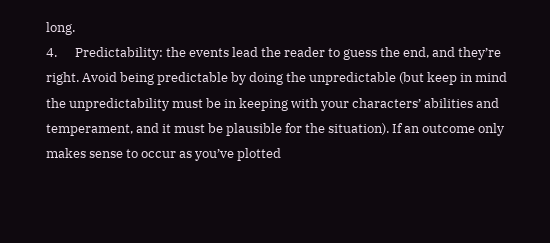long.
4.      Predictability: the events lead the reader to guess the end, and they’re right. Avoid being predictable by doing the unpredictable (but keep in mind the unpredictability must be in keeping with your characters’ abilities and temperament, and it must be plausible for the situation). If an outcome only makes sense to occur as you’ve plotted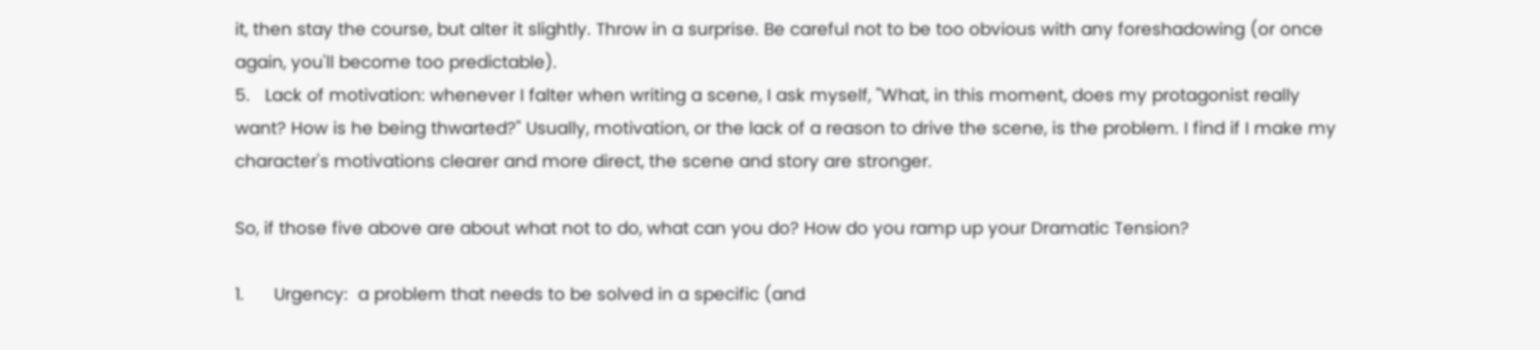it, then stay the course, but alter it slightly. Throw in a surprise. Be careful not to be too obvious with any foreshadowing (or once again, you'll become too predictable).
5.   Lack of motivation: whenever I falter when writing a scene, I ask myself, "What, in this moment, does my protagonist really want? How is he being thwarted?" Usually, motivation, or the lack of a reason to drive the scene, is the problem. I find if I make my character's motivations clearer and more direct, the scene and story are stronger.

So, if those five above are about what not to do, what can you do? How do you ramp up your Dramatic Tension?

1.      Urgency:  a problem that needs to be solved in a specific (and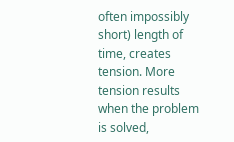often impossibly short) length of time, creates tension. More tension results when the problem is solved,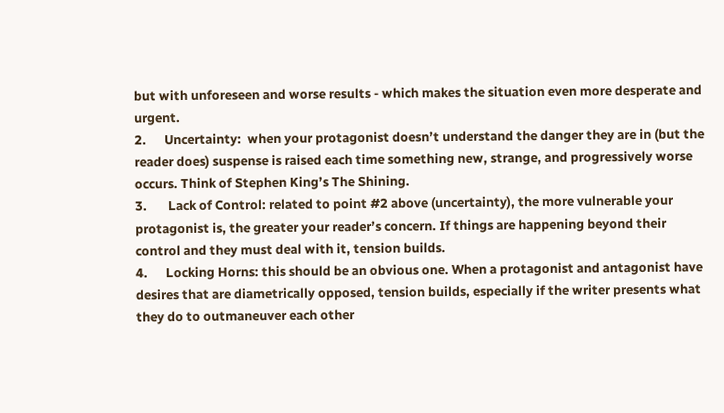but with unforeseen and worse results - which makes the situation even more desperate and urgent.
2.      Uncertainty:  when your protagonist doesn’t understand the danger they are in (but the reader does) suspense is raised each time something new, strange, and progressively worse occurs. Think of Stephen King’s The Shining.
3.       Lack of Control: related to point #2 above (uncertainty), the more vulnerable your protagonist is, the greater your reader’s concern. If things are happening beyond their control and they must deal with it, tension builds.
4.      Locking Horns: this should be an obvious one. When a protagonist and antagonist have desires that are diametrically opposed, tension builds, especially if the writer presents what they do to outmaneuver each other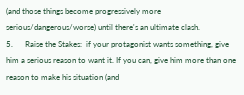(and those things become progressively more serious/dangerous/worse) until there's an ultimate clash.
5.      Raise the Stakes:  if your protagonist wants something, give him a serious reason to want it. If you can, give him more than one reason to make his situation (and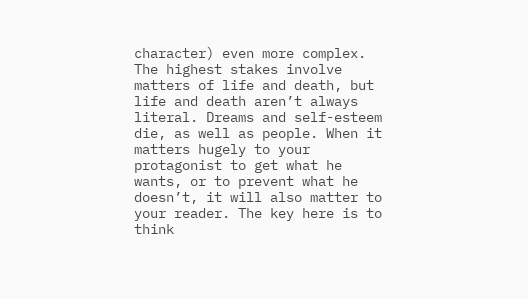character) even more complex. The highest stakes involve matters of life and death, but life and death aren’t always literal. Dreams and self-esteem die, as well as people. When it matters hugely to your protagonist to get what he wants, or to prevent what he doesn’t, it will also matter to your reader. The key here is to think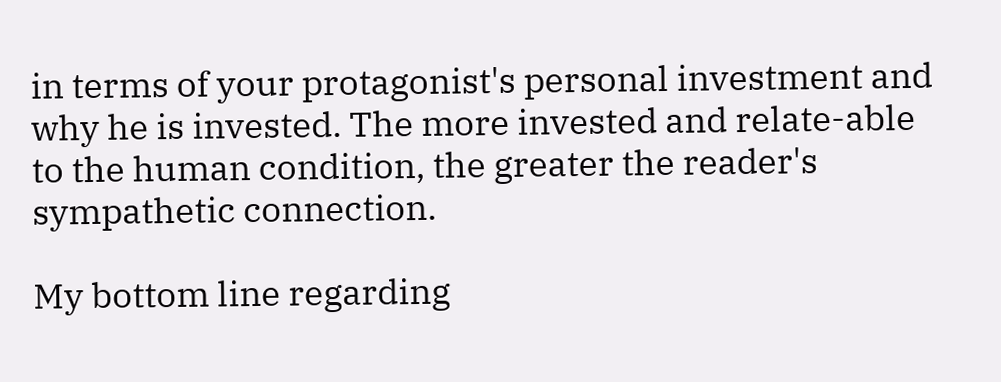in terms of your protagonist's personal investment and why he is invested. The more invested and relate-able to the human condition, the greater the reader's sympathetic connection.

My bottom line regarding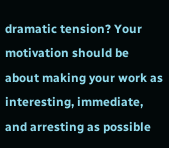dramatic tension? Your motivation should be about making your work as interesting, immediate, and arresting as possible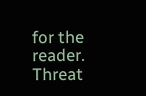for the reader. Threat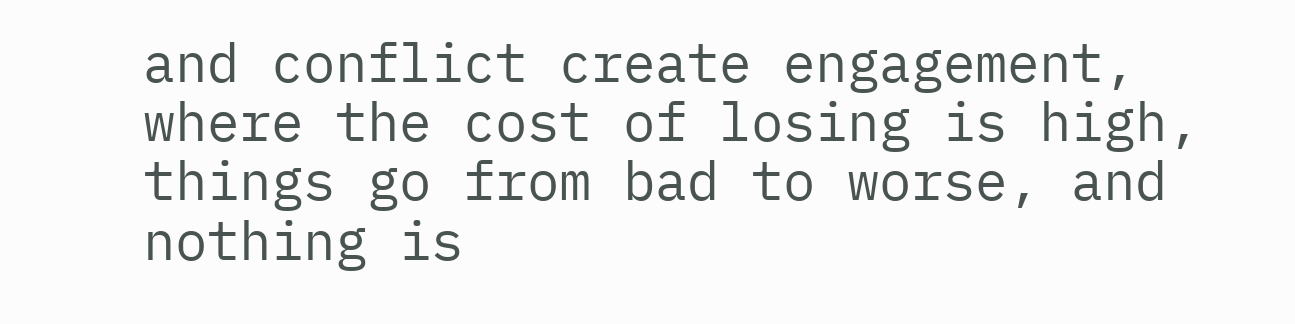and conflict create engagement, where the cost of losing is high, things go from bad to worse, and nothing is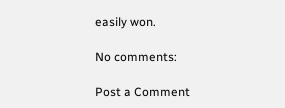easily won.

No comments:

Post a Comment